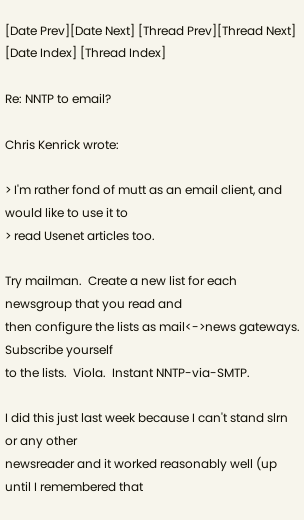[Date Prev][Date Next] [Thread Prev][Thread Next] [Date Index] [Thread Index]

Re: NNTP to email?

Chris Kenrick wrote:

> I'm rather fond of mutt as an email client, and would like to use it to
> read Usenet articles too.

Try mailman.  Create a new list for each newsgroup that you read and
then configure the lists as mail<->news gateways.  Subscribe yourself
to the lists.  Viola.  Instant NNTP-via-SMTP.

I did this just last week because I can't stand slrn or any other
newsreader and it worked reasonably well (up until I remembered that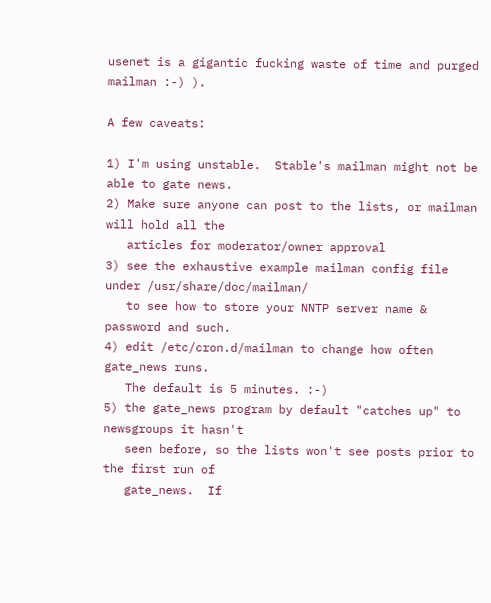usenet is a gigantic fucking waste of time and purged mailman :-) ).

A few caveats:

1) I'm using unstable.  Stable's mailman might not be able to gate news.
2) Make sure anyone can post to the lists, or mailman will hold all the
   articles for moderator/owner approval
3) see the exhaustive example mailman config file under /usr/share/doc/mailman/
   to see how to store your NNTP server name & password and such.
4) edit /etc/cron.d/mailman to change how often gate_news runs.
   The default is 5 minutes. :-)
5) the gate_news program by default "catches up" to newsgroups it hasn't
   seen before, so the lists won't see posts prior to the first run of
   gate_news.  If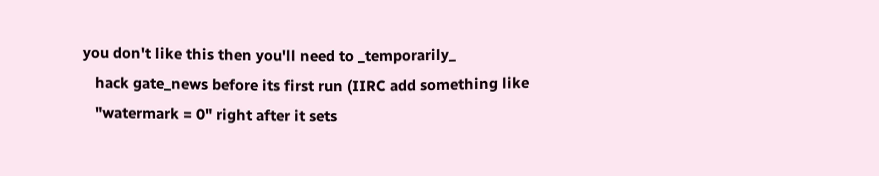you don't like this then you'll need to _temporarily_
   hack gate_news before its first run (IIRC add something like
   "watermark = 0" right after it sets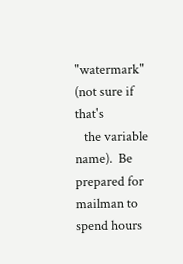"watermark" (not sure if that's
   the variable name).  Be prepared for mailman to spend hours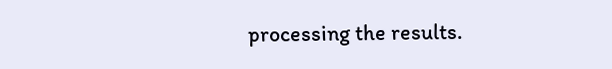processing the results.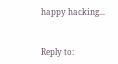happy hacking...


Reply to: